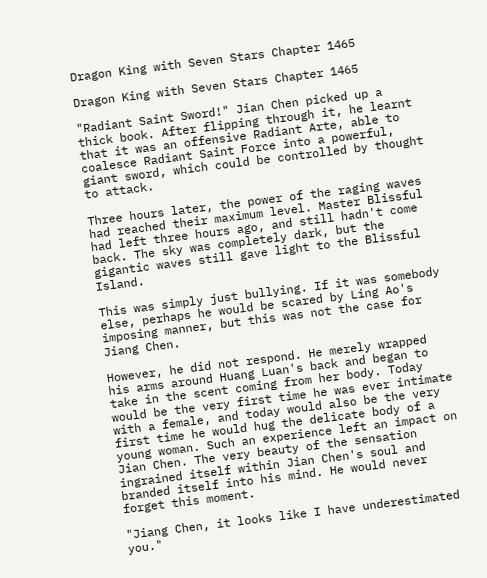Dragon King with Seven Stars Chapter 1465

Dragon King with Seven Stars Chapter 1465

"Radiant Saint Sword!" Jian Chen picked up a thick book. After flipping through it, he learnt that it was an offensive Radiant Arte, able to coalesce Radiant Saint Force into a powerful, giant sword, which could be controlled by thought to attack.

Three hours later, the power of the raging waves had reached their maximum level. Master Blissful had left three hours ago, and still hadn't come back. The sky was completely dark, but the gigantic waves still gave light to the Blissful Island.

This was simply just bullying. If it was somebody else, perhaps he would be scared by Ling Ao's imposing manner, but this was not the case for Jiang Chen.

However, he did not respond. He merely wrapped his arms around Huang Luan's back and began to take in the scent coming from her body. Today would be the very first time he was ever intimate with a female, and today would also be the very first time he would hug the delicate body of a young woman. Such an experience left an impact on Jian Chen. The very beauty of the sensation ingrained itself within Jian Chen's soul and branded itself into his mind. He would never forget this moment.

"Jiang Chen, it looks like I have underestimated you."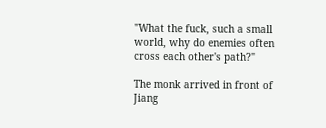"What the fuck, such a small world, why do enemies often cross each other's path?"

The monk arrived in front of Jiang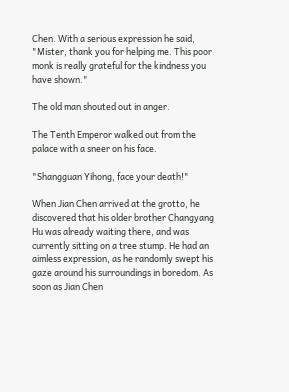Chen. With a serious expression he said, "Mister, thank you for helping me. This poor monk is really grateful for the kindness you have shown."

The old man shouted out in anger.

The Tenth Emperor walked out from the palace with a sneer on his face.

"Shangguan Yihong, face your death!"

When Jian Chen arrived at the grotto, he discovered that his older brother Changyang Hu was already waiting there, and was currently sitting on a tree stump. He had an aimless expression, as he randomly swept his gaze around his surroundings in boredom. As soon as Jian Chen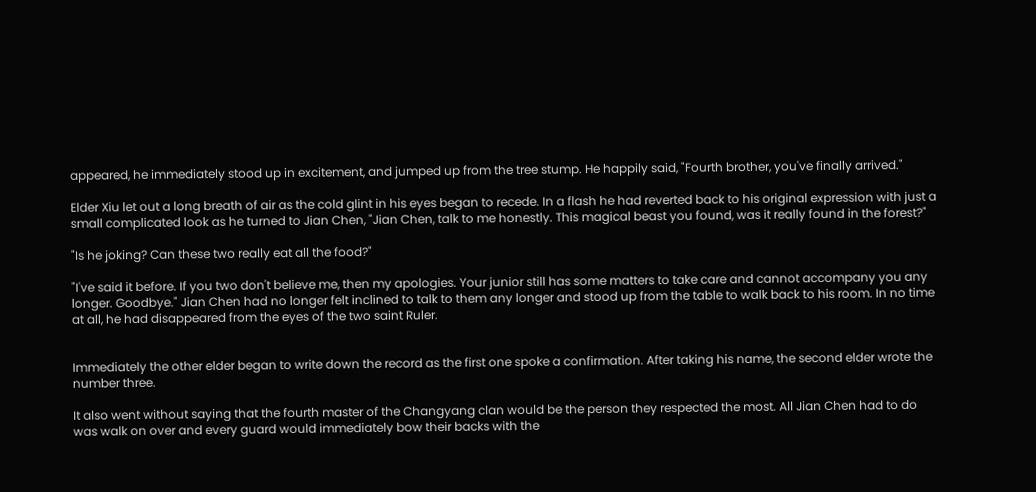appeared, he immediately stood up in excitement, and jumped up from the tree stump. He happily said, "Fourth brother, you've finally arrived."

Elder Xiu let out a long breath of air as the cold glint in his eyes began to recede. In a flash he had reverted back to his original expression with just a small complicated look as he turned to Jian Chen, "Jian Chen, talk to me honestly. This magical beast you found, was it really found in the forest?"

"Is he joking? Can these two really eat all the food?"

"I've said it before. If you two don't believe me, then my apologies. Your junior still has some matters to take care and cannot accompany you any longer. Goodbye." Jian Chen had no longer felt inclined to talk to them any longer and stood up from the table to walk back to his room. In no time at all, he had disappeared from the eyes of the two saint Ruler.


Immediately the other elder began to write down the record as the first one spoke a confirmation. After taking his name, the second elder wrote the number three.

It also went without saying that the fourth master of the Changyang clan would be the person they respected the most. All Jian Chen had to do was walk on over and every guard would immediately bow their backs with the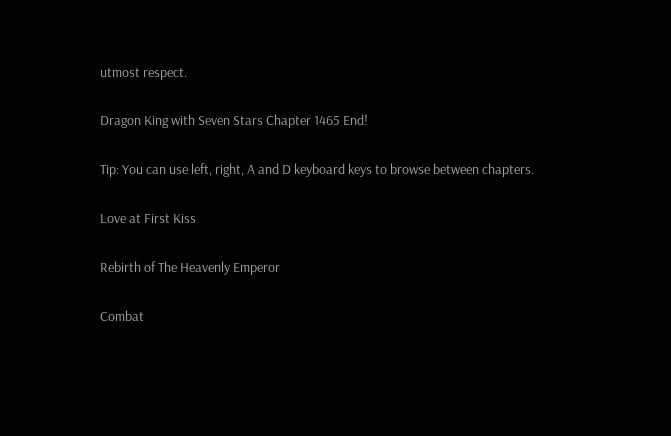utmost respect.

Dragon King with Seven Stars Chapter 1465 End!

Tip: You can use left, right, A and D keyboard keys to browse between chapters.

Love at First Kiss

Rebirth of The Heavenly Emperor

Combat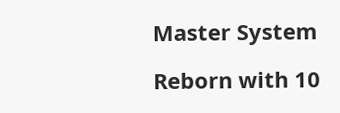Master System

Reborn with 10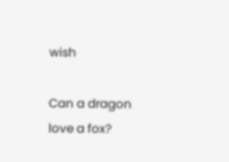wish

Can a dragon love a fox?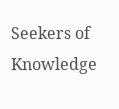Seekers of Knowledge